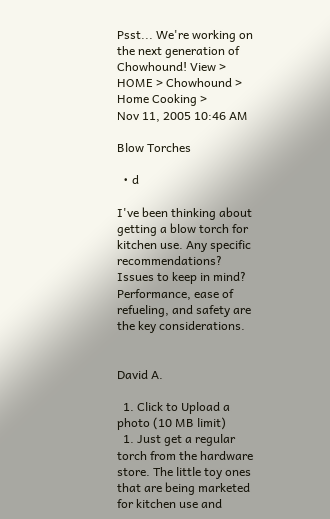Psst... We're working on the next generation of Chowhound! View >
HOME > Chowhound > Home Cooking >
Nov 11, 2005 10:46 AM

Blow Torches

  • d

I've been thinking about getting a blow torch for kitchen use. Any specific recommendations? Issues to keep in mind? Performance, ease of refueling, and safety are the key considerations.


David A.

  1. Click to Upload a photo (10 MB limit)
  1. Just get a regular torch from the hardware store. The little toy ones that are being marketed for kitchen use and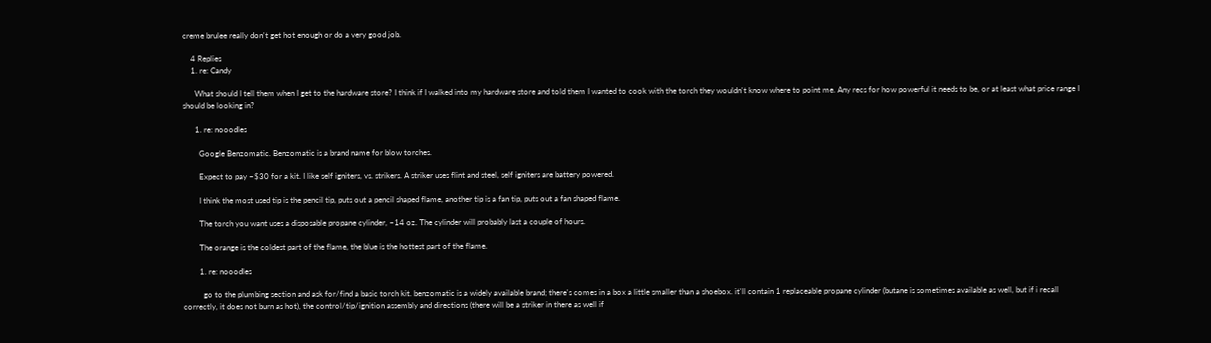creme brulee really don't get hot enough or do a very good job.

    4 Replies
    1. re: Candy

      What should I tell them when I get to the hardware store? I think if I walked into my hardware store and told them I wanted to cook with the torch they wouldn't know where to point me. Any recs for how powerful it needs to be, or at least what price range I should be looking in?

      1. re: nooodles

        Google Benzomatic. Benzomatic is a brand name for blow torches.

        Expect to pay ~$30 for a kit. I like self igniters, vs. strikers. A striker uses flint and steel, self igniters are battery powered.

        I think the most used tip is the pencil tip, puts out a pencil shaped flame, another tip is a fan tip, puts out a fan shaped flame.

        The torch you want uses a disposable propane cylinder, ~14 oz. The cylinder will probably last a couple of hours.

        The orange is the coldest part of the flame, the blue is the hottest part of the flame.

        1. re: nooodles

          go to the plumbing section and ask for/find a basic torch kit. benzomatic is a widely available brand; there's comes in a box a little smaller than a shoebox. it'll contain 1 replaceable propane cylinder (butane is sometimes available as well, but if i recall correctly, it does not burn as hot), the control/tip/ignition assembly and directions (there will be a striker in there as well if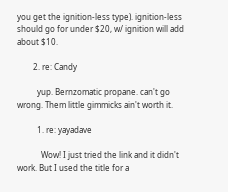you get the ignition-less type). ignition-less should go for under $20, w/ ignition will add about $10.

        2. re: Candy

          yup. Bernzomatic propane. can't go wrong. Them little gimmicks ain't worth it.

          1. re: yayadave

            Wow! I just tried the link and it didn't work. But I used the title for a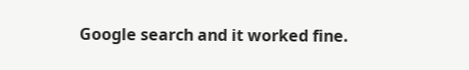Google search and it worked fine.